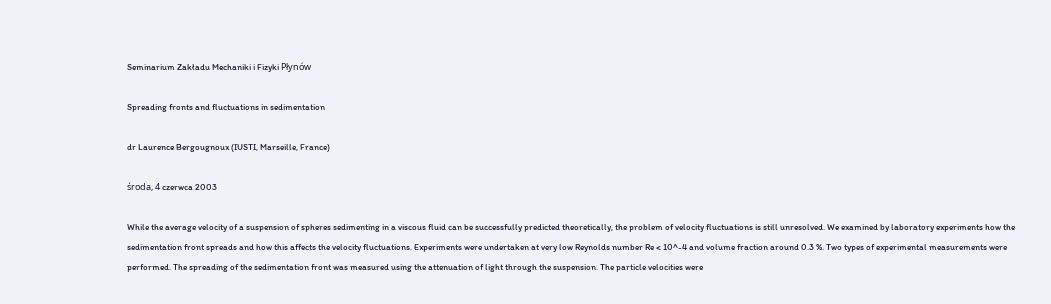Seminarium Zakładu Mechaniki i Fizyki Płynów

Spreading fronts and fluctuations in sedimentation

dr Laurence Bergougnoux (IUSTI, Marseille, France)

środa, 4 czerwca 2003

While the average velocity of a suspension of spheres sedimenting in a viscous fluid can be successfully predicted theoretically, the problem of velocity fluctuations is still unresolved. We examined by laboratory experiments how the sedimentation front spreads and how this affects the velocity fluctuations. Experiments were undertaken at very low Reynolds number Re < 10^-4 and volume fraction around 0.3 %. Two types of experimental measurements were performed. The spreading of the sedimentation front was measured using the attenuation of light through the suspension. The particle velocities were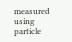measured using particle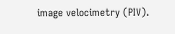image velocimetry (PIV).